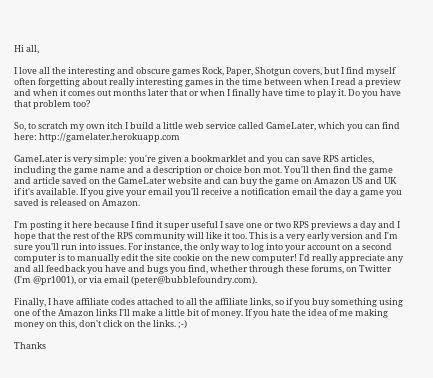Hi all,

I love all the interesting and obscure games Rock, Paper, Shotgun covers, but I find myself often forgetting about really interesting games in the time between when I read a preview and when it comes out months later that or when I finally have time to play it. Do you have that problem too?

So, to scratch my own itch I build a little web service called GameLater, which you can find here: http://gamelater.herokuapp.com

GameLater is very simple: you're given a bookmarklet and you can save RPS articles, including the game name and a description or choice bon mot. You'll then find the game and article saved on the GameLater website and can buy the game on Amazon US and UK if it's available. If you give your email you'll receive a notification email the day a game you saved is released on Amazon.

I'm posting it here because I find it super useful I save one or two RPS previews a day and I hope that the rest of the RPS community will like it too. This is a very early version and I'm sure you'll run into issues. For instance, the only way to log into your account on a second computer is to manually edit the site cookie on the new computer! I'd really appreciate any and all feedback you have and bugs you find, whether through these forums, on Twitter (I'm @pr1001), or via email (peter@bubblefoundry.com).

Finally, I have affiliate codes attached to all the affiliate links, so if you buy something using one of the Amazon links I'll make a little bit of money. If you hate the idea of me making money on this, don't click on the links. ;-)

Thanks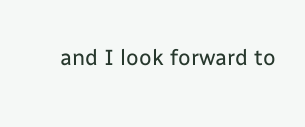and I look forward to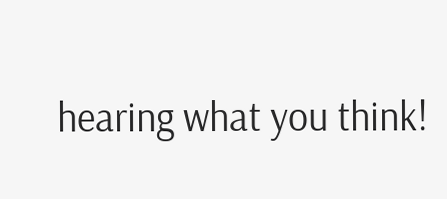hearing what you think!